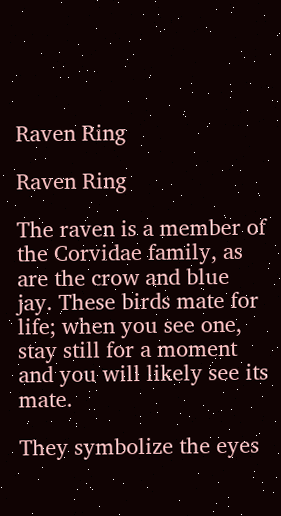Raven Ring

Raven Ring

The raven is a member of the Corvidae family, as are the crow and blue jay. These birds mate for life; when you see one, stay still for a moment and you will likely see its mate.

They symbolize the eyes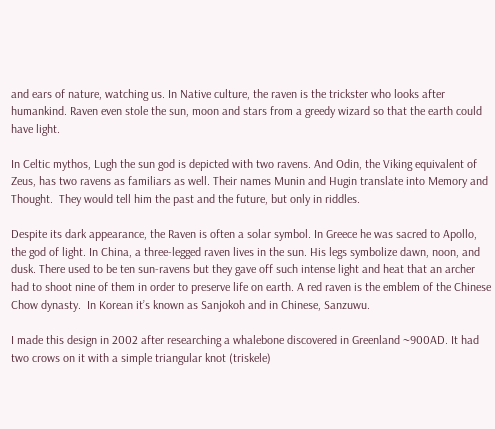and ears of nature, watching us. In Native culture, the raven is the trickster who looks after humankind. Raven even stole the sun, moon and stars from a greedy wizard so that the earth could have light.

In Celtic mythos, Lugh the sun god is depicted with two ravens. And Odin, the Viking equivalent of Zeus, has two ravens as familiars as well. Their names Munin and Hugin translate into Memory and Thought.  They would tell him the past and the future, but only in riddles.

Despite its dark appearance, the Raven is often a solar symbol. In Greece he was sacred to Apollo, the god of light. In China, a three-legged raven lives in the sun. His legs symbolize dawn, noon, and dusk. There used to be ten sun-ravens but they gave off such intense light and heat that an archer had to shoot nine of them in order to preserve life on earth. A red raven is the emblem of the Chinese Chow dynasty.  In Korean it’s known as Sanjokoh and in Chinese, Sanzuwu.

I made this design in 2002 after researching a whalebone discovered in Greenland ~900AD. It had two crows on it with a simple triangular knot (triskele)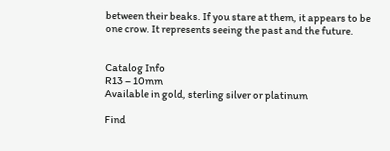between their beaks. If you stare at them, it appears to be one crow. It represents seeing the past and the future.


Catalog Info
R13 – 10mm
Available in gold, sterling silver or platinum

Find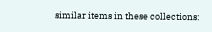similar items in these collections: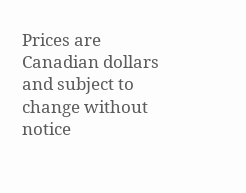Prices are Canadian dollars and subject to change without notice